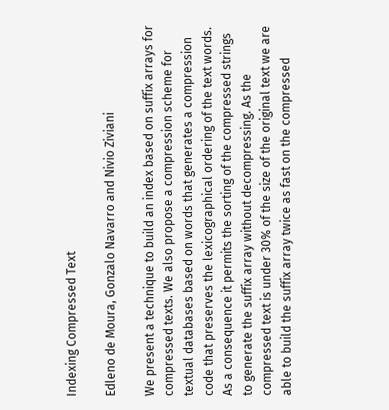Indexing Compressed Text

Edleno de Moura, Gonzalo Navarro and Nivio Ziviani

We present a technique to build an index based on suffix arrays for compressed texts. We also propose a compression scheme for textual databases based on words that generates a compression code that preserves the lexicographical ordering of the text words. As a consequence it permits the sorting of the compressed strings to generate the suffix array without decompressing. As the compressed text is under 30% of the size of the original text we are able to build the suffix array twice as fast on the compressed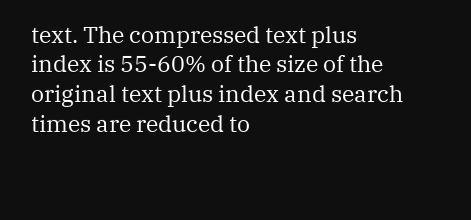text. The compressed text plus index is 55-60% of the size of the original text plus index and search times are reduced to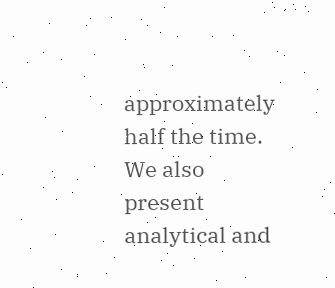approximately half the time. We also present analytical and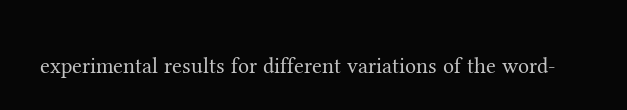experimental results for different variations of the word-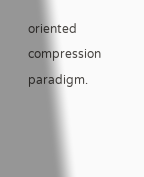oriented compression paradigm.